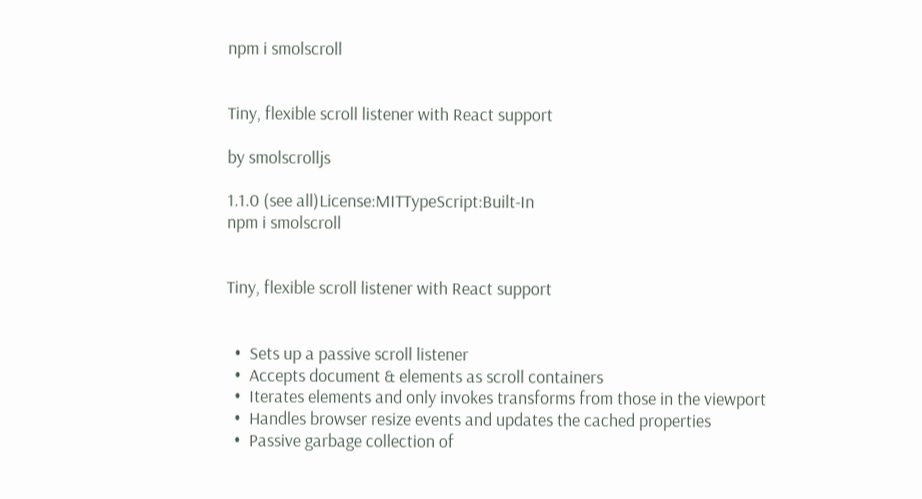npm i smolscroll


Tiny, flexible scroll listener with React support

by smolscrolljs

1.1.0 (see all)License:MITTypeScript:Built-In
npm i smolscroll


Tiny, flexible scroll listener with React support


  •  Sets up a passive scroll listener
  •  Accepts document & elements as scroll containers
  •  Iterates elements and only invokes transforms from those in the viewport
  •  Handles browser resize events and updates the cached properties
  •  Passive garbage collection of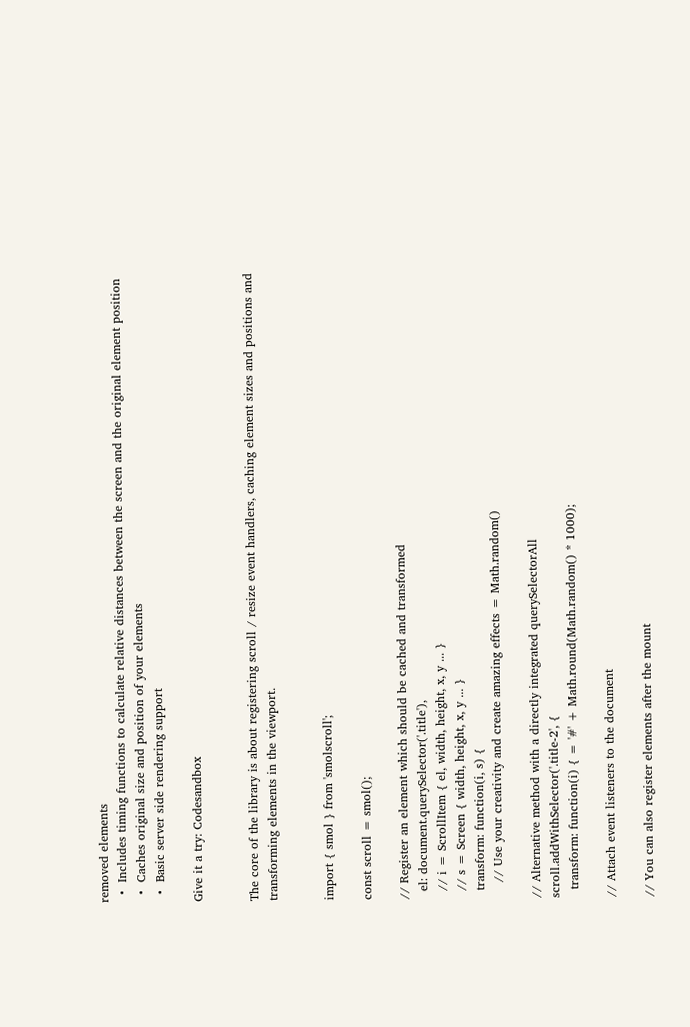removed elements
  •  Includes timing functions to calculate relative distances between the screen and the original element position
  •  Caches original size and position of your elements
  •  Basic server side rendering support

Give it a try: Codesandbox


The core of the library is about registering scroll / resize event handlers, caching element sizes and positions and transforming elements in the viewport.


import { smol } from 'smolscroll';

const scroll = smol();

// Register an element which should be cached and transformed
  el: document.querySelector('.title'),
  // i = ScrollItem { el, width, height, x, y ... }
  // s = Screen { width, height, x, y ... }
  transform: function(i, s) {
    // Use your creativity and create amazing effects = Math.random()

// Alternative method with a directly integrated querySelectorAll
scroll.addWithSelector('.title-2', {
  transform: function(i) { = '#' + Math.round(Math.random() * 1000);

// Attach event listeners to the document

// You can also register elements after the mount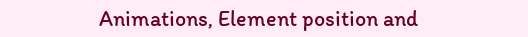Animations, Element position and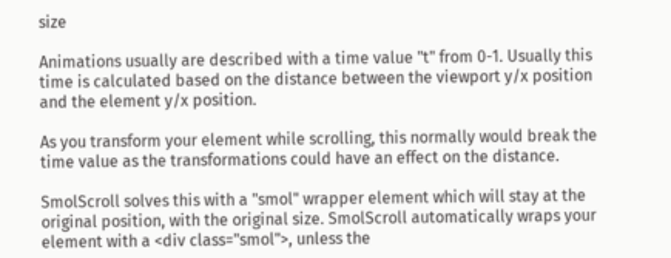size

Animations usually are described with a time value "t" from 0-1. Usually this time is calculated based on the distance between the viewport y/x position and the element y/x position.

As you transform your element while scrolling, this normally would break the time value as the transformations could have an effect on the distance.

SmolScroll solves this with a "smol" wrapper element which will stay at the original position, with the original size. SmolScroll automatically wraps your element with a <div class="smol">, unless the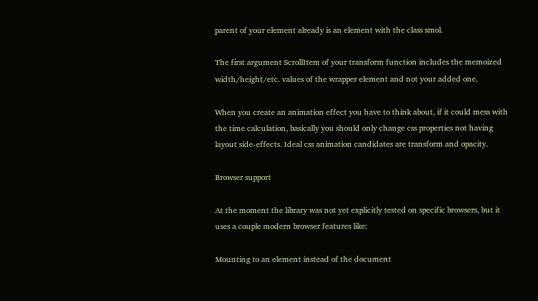parent of your element already is an element with the class smol.

The first argument ScrollItem of your transform function includes the memoized width/height/etc. values of the wrapper element and not your added one.

When you create an animation effect you have to think about, if it could mess with the time calculation, basically you should only change css properties not having layout side-effects. Ideal css animation candidates are transform and opacity.

Browser support

At the moment the library was not yet explicitly tested on specific browsers, but it uses a couple modern browser features like:

Mounting to an element instead of the document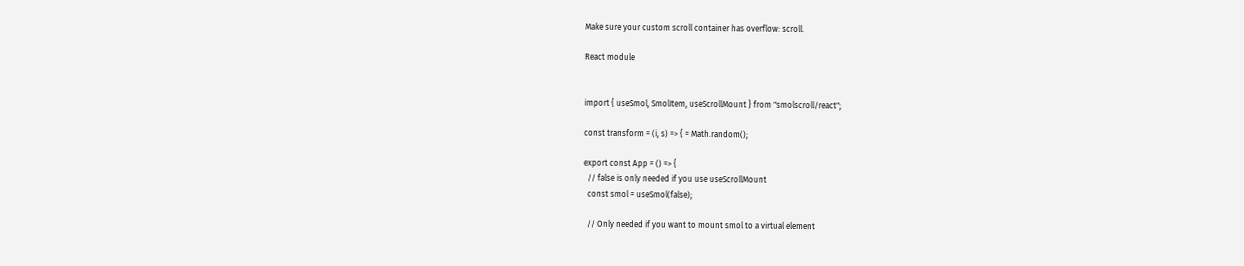Make sure your custom scroll container has overflow: scroll.

React module


import { useSmol, SmolItem, useScrollMount } from "smolscroll/react";

const transform = (i, s) => { = Math.random();

export const App = () => {
  // false is only needed if you use useScrollMount
  const smol = useSmol(false);

  // Only needed if you want to mount smol to a virtual element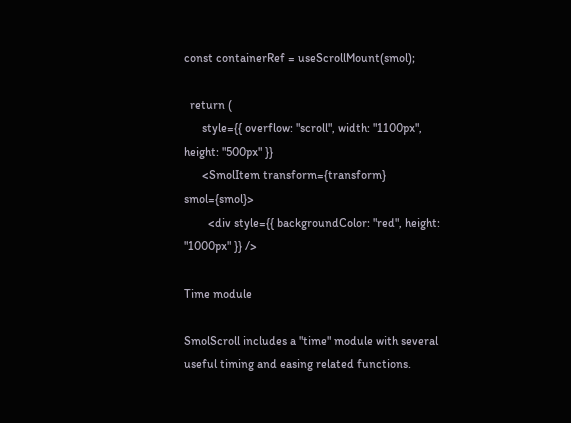const containerRef = useScrollMount(smol);

  return (
      style={{ overflow: "scroll", width: "1100px", height: "500px" }}
      <SmolItem transform={transform} smol={smol}>
        <div style={{ backgroundColor: "red", height: "1000px" }} />

Time module

SmolScroll includes a "time" module with several useful timing and easing related functions.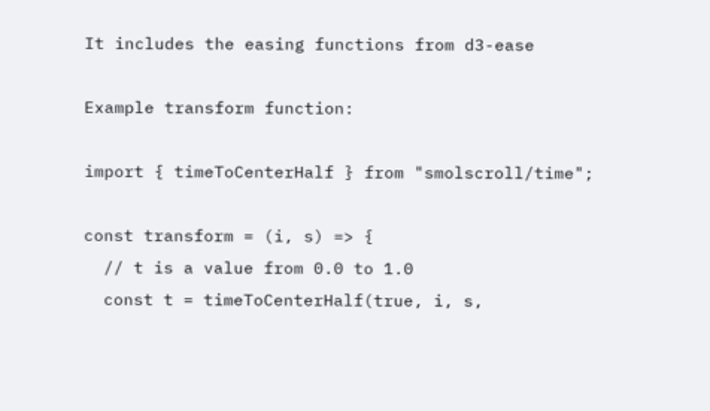It includes the easing functions from d3-ease

Example transform function:

import { timeToCenterHalf } from "smolscroll/time";

const transform = (i, s) => {
  // t is a value from 0.0 to 1.0
  const t = timeToCenterHalf(true, i, s,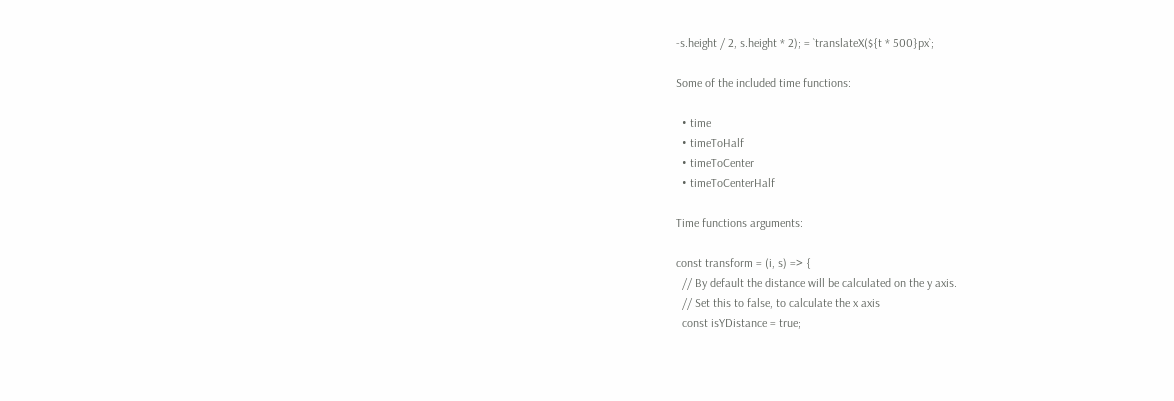-s.height / 2, s.height * 2); = `translateX(${t * 500}px`;

Some of the included time functions:

  • time
  • timeToHalf
  • timeToCenter
  • timeToCenterHalf

Time functions arguments:

const transform = (i, s) => {
  // By default the distance will be calculated on the y axis.
  // Set this to false, to calculate the x axis
  const isYDistance = true;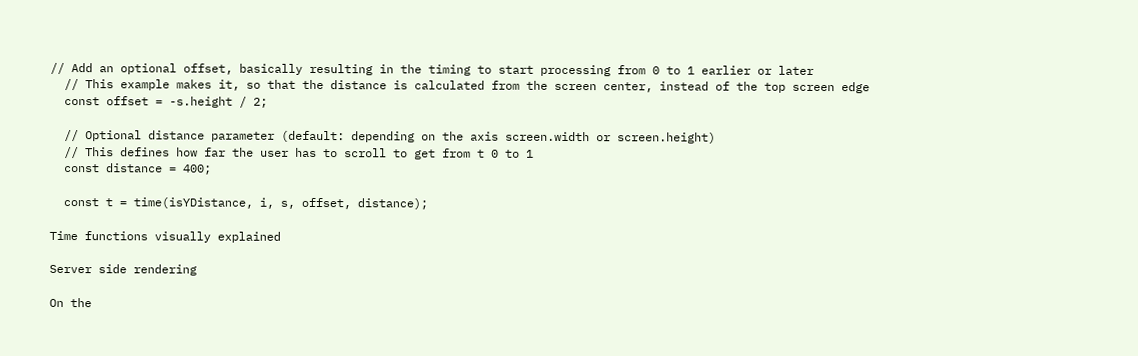// Add an optional offset, basically resulting in the timing to start processing from 0 to 1 earlier or later
  // This example makes it, so that the distance is calculated from the screen center, instead of the top screen edge
  const offset = -s.height / 2;

  // Optional distance parameter (default: depending on the axis screen.width or screen.height)
  // This defines how far the user has to scroll to get from t 0 to 1
  const distance = 400;

  const t = time(isYDistance, i, s, offset, distance);

Time functions visually explained

Server side rendering

On the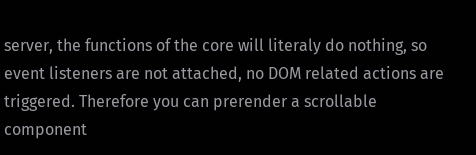server, the functions of the core will literaly do nothing, so event listeners are not attached, no DOM related actions are triggered. Therefore you can prerender a scrollable component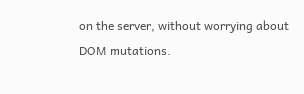on the server, without worrying about DOM mutations.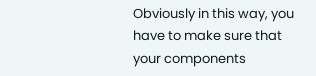Obviously in this way, you have to make sure that your components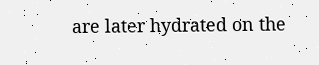are later hydrated on the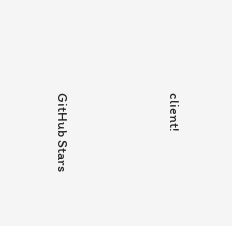client!



GitHub Stars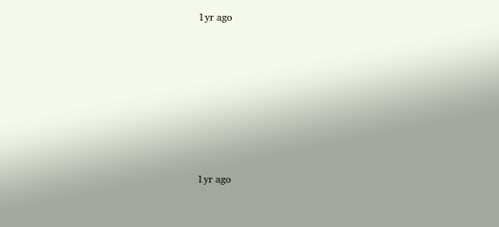1yr ago








1yr ago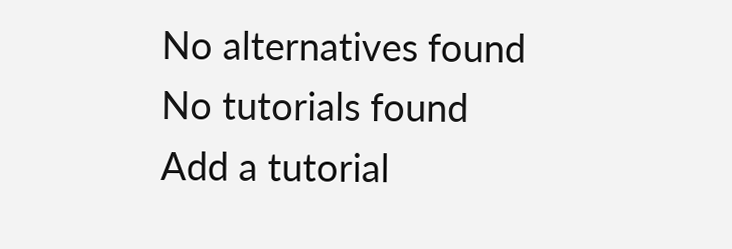No alternatives found
No tutorials found
Add a tutorial